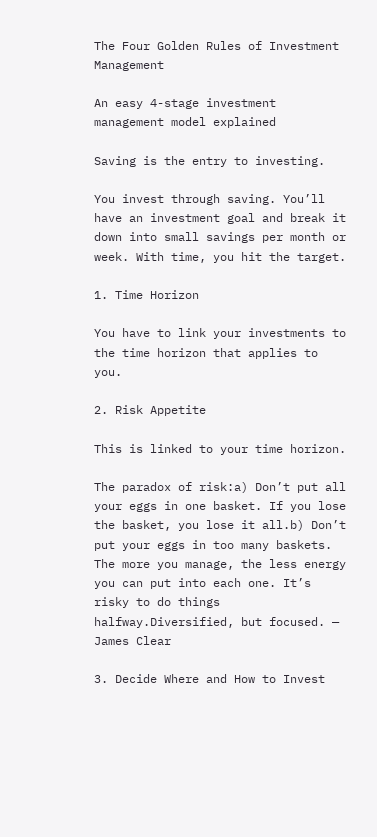The Four Golden Rules of Investment Management

An easy 4-stage investment management model explained

Saving is the entry to investing.

You invest through saving. You’ll have an investment goal and break it down into small savings per month or week. With time, you hit the target.

1. Time Horizon

You have to link your investments to the time horizon that applies to you.

2. Risk Appetite

This is linked to your time horizon.

The paradox of risk:a) Don’t put all your eggs in one basket. If you lose the basket, you lose it all.b) Don’t put your eggs in too many baskets. The more you manage, the less energy you can put into each one. It’s risky to do things halfway.Diversified, but focused. — James Clear

3. Decide Where and How to Invest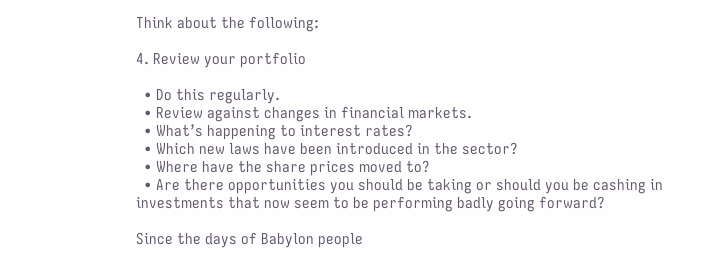Think about the following:

4. Review your portfolio

  • Do this regularly.
  • Review against changes in financial markets.
  • What’s happening to interest rates?
  • Which new laws have been introduced in the sector?
  • Where have the share prices moved to?
  • Are there opportunities you should be taking or should you be cashing in investments that now seem to be performing badly going forward?

Since the days of Babylon people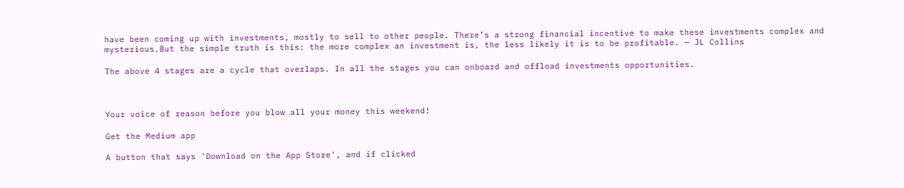have been coming up with investments, mostly to sell to other people. There’s a strong financial incentive to make these investments complex and mysterious.But the simple truth is this: the more complex an investment is, the less likely it is to be profitable. — JL Collins

The above 4 stages are a cycle that overlaps. In all the stages you can onboard and offload investments opportunities.



Your voice of reason before you blow all your money this weekend!

Get the Medium app

A button that says 'Download on the App Store', and if clicked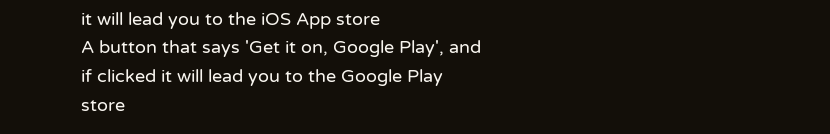it will lead you to the iOS App store
A button that says 'Get it on, Google Play', and if clicked it will lead you to the Google Play store